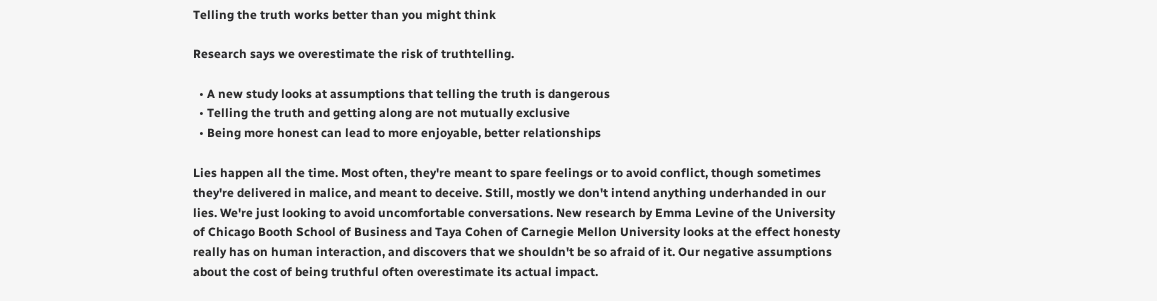Telling the truth works better than you might think

Research says we overestimate the risk of truthtelling.

  • A new study looks at assumptions that telling the truth is dangerous
  • Telling the truth and getting along are not mutually exclusive
  • Being more honest can lead to more enjoyable, better relationships

Lies happen all the time. Most often, they're meant to spare feelings or to avoid conflict, though sometimes they're delivered in malice, and meant to deceive. Still, mostly we don't intend anything underhanded in our lies. We're just looking to avoid uncomfortable conversations. New research by Emma Levine of the University of Chicago Booth School of Business and Taya Cohen of Carnegie Mellon University looks at the effect honesty really has on human interaction, and discovers that we shouldn't be so afraid of it. Our negative assumptions about the cost of being truthful often overestimate its actual impact.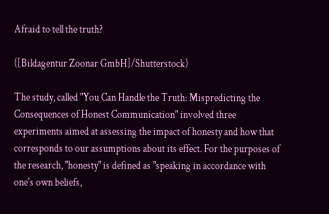Afraid to tell the truth?

([Bildagentur Zoonar GmbH]/Shutterstock)

The study, called "You Can Handle the Truth: Mispredicting the Consequences of Honest Communication" involved three experiments aimed at assessing the impact of honesty and how that corresponds to our assumptions about its effect. For the purposes of the research, "honesty" is defined as "speaking in accordance with one's own beliefs,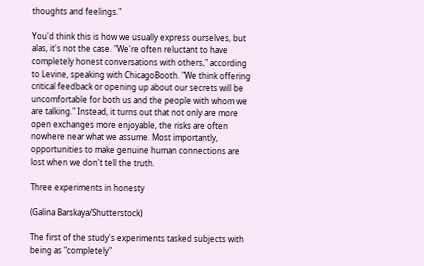thoughts and feelings."

You'd think this is how we usually express ourselves, but alas, it's not the case. "We're often reluctant to have completely honest conversations with others," according to Levine, speaking with ChicagoBooth. "We think offering critical feedback or opening up about our secrets will be uncomfortable for both us and the people with whom we are talking." Instead, it turns out that not only are more open exchanges more enjoyable, the risks are often nowhere near what we assume. Most importantly, opportunities to make genuine human connections are lost when we don't tell the truth.

Three experiments in honesty

(Galina Barskaya/Shutterstock)

The first of the study's experiments tasked subjects with being as "completely"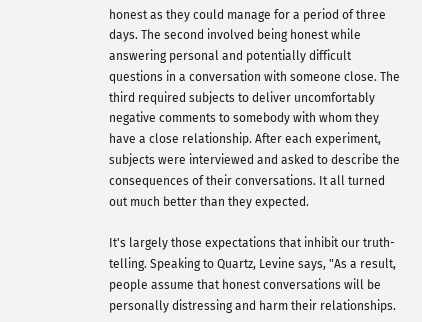honest as they could manage for a period of three days. The second involved being honest while answering personal and potentially difficult questions in a conversation with someone close. The third required subjects to deliver uncomfortably negative comments to somebody with whom they have a close relationship. After each experiment, subjects were interviewed and asked to describe the consequences of their conversations. It all turned out much better than they expected.

It's largely those expectations that inhibit our truth-telling. Speaking to Quartz, Levine says, "As a result, people assume that honest conversations will be personally distressing and harm their relationships.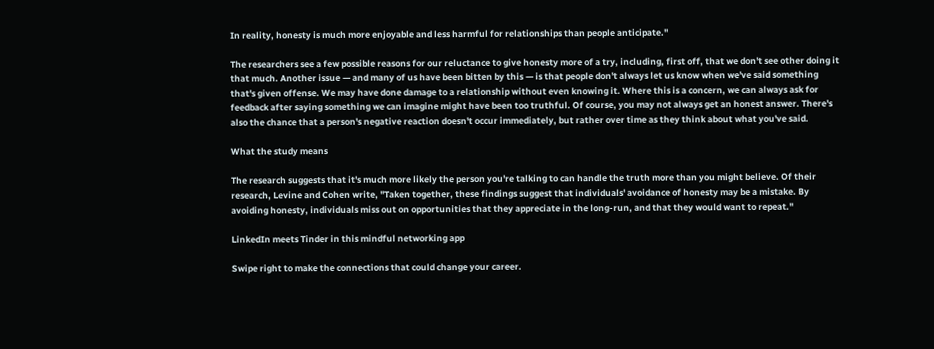In reality, honesty is much more enjoyable and less harmful for relationships than people anticipate."

The researchers see a few possible reasons for our reluctance to give honesty more of a try, including, first off, that we don't see other doing it that much. Another issue — and many of us have been bitten by this — is that people don't always let us know when we've said something that's given offense. We may have done damage to a relationship without even knowing it. Where this is a concern, we can always ask for feedback after saying something we can imagine might have been too truthful. Of course, you may not always get an honest answer. There's also the chance that a person's negative reaction doesn't occur immediately, but rather over time as they think about what you've said.

What the study means

The research suggests that it's much more likely the person you're talking to can handle the truth more than you might believe. Of their research, Levine and Cohen write, "Taken together, these findings suggest that individuals' avoidance of honesty may be a mistake. By avoiding honesty, individuals miss out on opportunities that they appreciate in the long-run, and that they would want to repeat."

LinkedIn meets Tinder in this mindful networking app

Swipe right to make the connections that could change your career.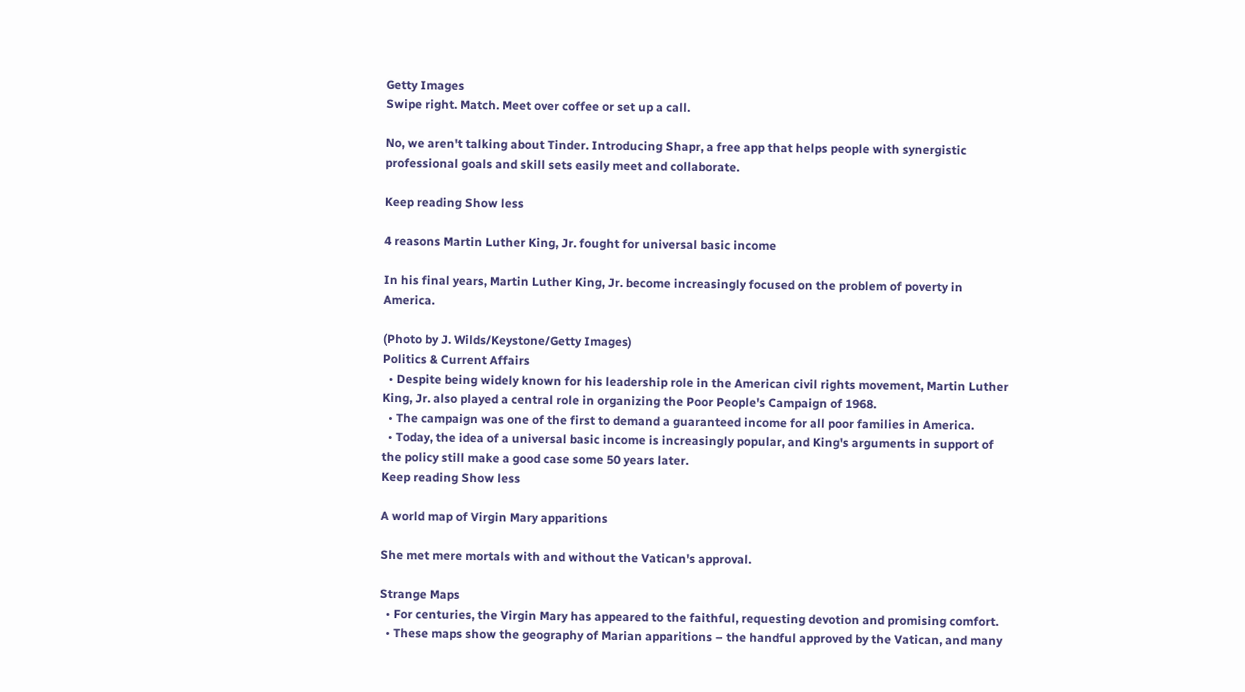Getty Images
Swipe right. Match. Meet over coffee or set up a call.

No, we aren't talking about Tinder. Introducing Shapr, a free app that helps people with synergistic professional goals and skill sets easily meet and collaborate.

Keep reading Show less

4 reasons Martin Luther King, Jr. fought for universal basic income

In his final years, Martin Luther King, Jr. become increasingly focused on the problem of poverty in America.

(Photo by J. Wilds/Keystone/Getty Images)
Politics & Current Affairs
  • Despite being widely known for his leadership role in the American civil rights movement, Martin Luther King, Jr. also played a central role in organizing the Poor People's Campaign of 1968.
  • The campaign was one of the first to demand a guaranteed income for all poor families in America.
  • Today, the idea of a universal basic income is increasingly popular, and King's arguments in support of the policy still make a good case some 50 years later.
Keep reading Show less

A world map of Virgin Mary apparitions

She met mere mortals with and without the Vatican's approval.

Strange Maps
  • For centuries, the Virgin Mary has appeared to the faithful, requesting devotion and promising comfort.
  • These maps show the geography of Marian apparitions – the handful approved by the Vatican, and many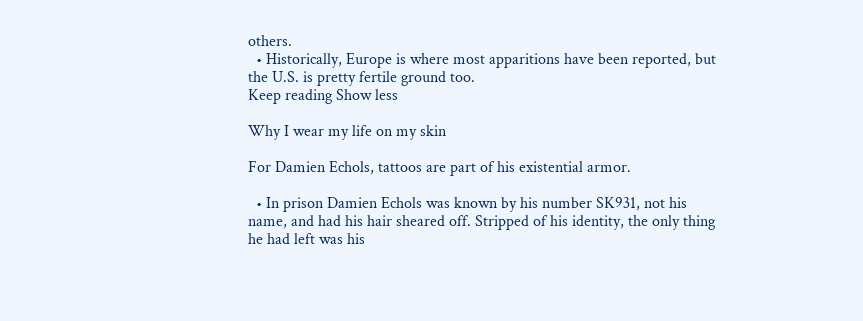others.
  • Historically, Europe is where most apparitions have been reported, but the U.S. is pretty fertile ground too.
Keep reading Show less

Why I wear my life on my skin

For Damien Echols, tattoos are part of his existential armor.

  • In prison Damien Echols was known by his number SK931, not his name, and had his hair sheared off. Stripped of his identity, the only thing he had left was his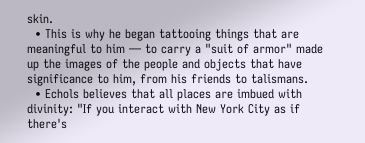skin.
  • This is why he began tattooing things that are meaningful to him — to carry a "suit of armor" made up the images of the people and objects that have significance to him, from his friends to talismans.
  • Echols believes that all places are imbued with divinity: "If you interact with New York City as if there's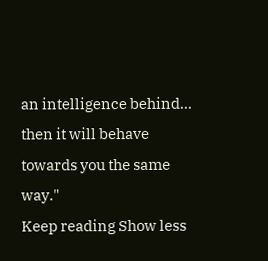an intelligence behind... then it will behave towards you the same way."
Keep reading Show less